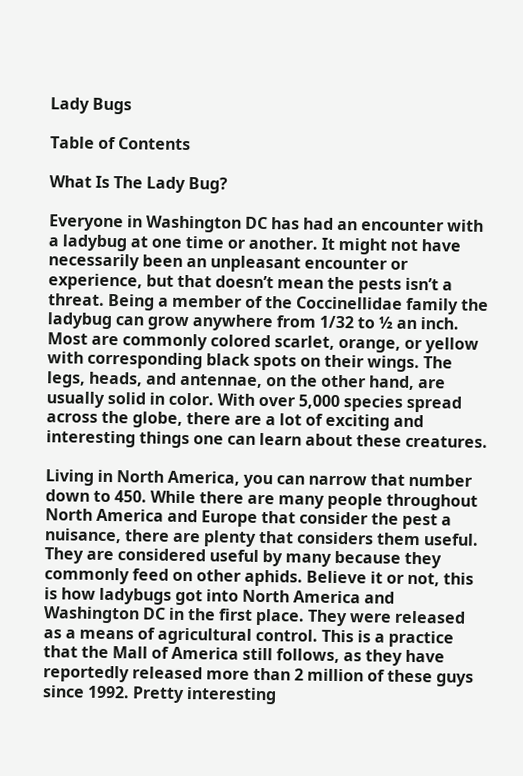Lady Bugs

Table of Contents

What Is The Lady Bug?

Everyone in Washington DC has had an encounter with a ladybug at one time or another. It might not have necessarily been an unpleasant encounter or experience, but that doesn’t mean the pests isn’t a threat. Being a member of the Coccinellidae family the ladybug can grow anywhere from 1/32 to ½ an inch. Most are commonly colored scarlet, orange, or yellow with corresponding black spots on their wings. The legs, heads, and antennae, on the other hand, are usually solid in color. With over 5,000 species spread across the globe, there are a lot of exciting and interesting things one can learn about these creatures.

Living in North America, you can narrow that number down to 450. While there are many people throughout North America and Europe that consider the pest a nuisance, there are plenty that considers them useful. They are considered useful by many because they commonly feed on other aphids. Believe it or not, this is how ladybugs got into North America and Washington DC in the first place. They were released as a means of agricultural control. This is a practice that the Mall of America still follows, as they have reportedly released more than 2 million of these guys since 1992. Pretty interesting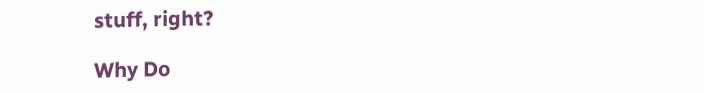stuff, right?

Why Do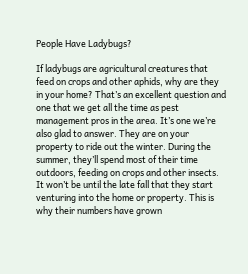People Have Ladybugs?

If ladybugs are agricultural creatures that feed on crops and other aphids, why are they in your home? That’s an excellent question and one that we get all the time as pest management pros in the area. It’s one we’re also glad to answer. They are on your property to ride out the winter. During the summer, they’ll spend most of their time outdoors, feeding on crops and other insects. It won’t be until the late fall that they start venturing into the home or property. This is why their numbers have grown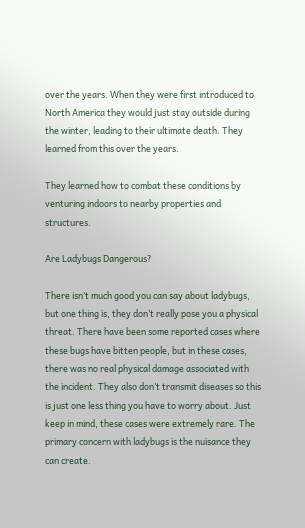over the years. When they were first introduced to North America they would just stay outside during the winter, leading to their ultimate death. They learned from this over the years.

They learned how to combat these conditions by venturing indoors to nearby properties and structures.

Are Ladybugs Dangerous?

There isn’t much good you can say about ladybugs, but one thing is, they don’t really pose you a physical threat. There have been some reported cases where these bugs have bitten people, but in these cases, there was no real physical damage associated with the incident. They also don’t transmit diseases so this is just one less thing you have to worry about. Just keep in mind, these cases were extremely rare. The primary concern with ladybugs is the nuisance they can create.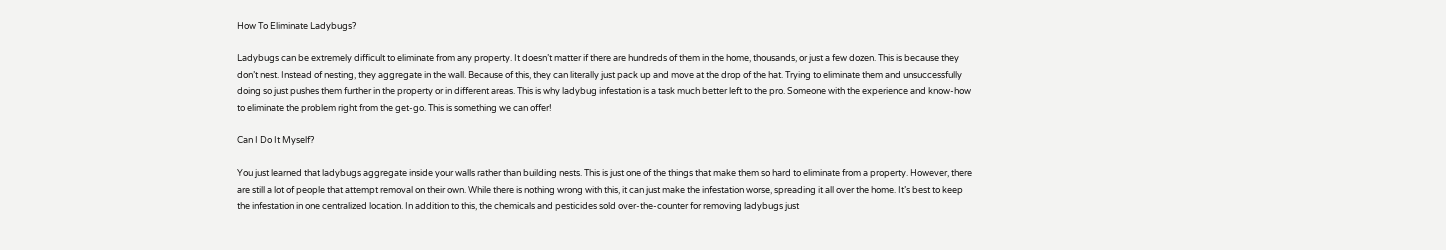How To Eliminate Ladybugs?

Ladybugs can be extremely difficult to eliminate from any property. It doesn’t matter if there are hundreds of them in the home, thousands, or just a few dozen. This is because they don’t nest. Instead of nesting, they aggregate in the wall. Because of this, they can literally just pack up and move at the drop of the hat. Trying to eliminate them and unsuccessfully doing so just pushes them further in the property or in different areas. This is why ladybug infestation is a task much better left to the pro. Someone with the experience and know-how to eliminate the problem right from the get-go. This is something we can offer!

Can I Do It Myself?

You just learned that ladybugs aggregate inside your walls rather than building nests. This is just one of the things that make them so hard to eliminate from a property. However, there are still a lot of people that attempt removal on their own. While there is nothing wrong with this, it can just make the infestation worse, spreading it all over the home. It’s best to keep the infestation in one centralized location. In addition to this, the chemicals and pesticides sold over-the-counter for removing ladybugs just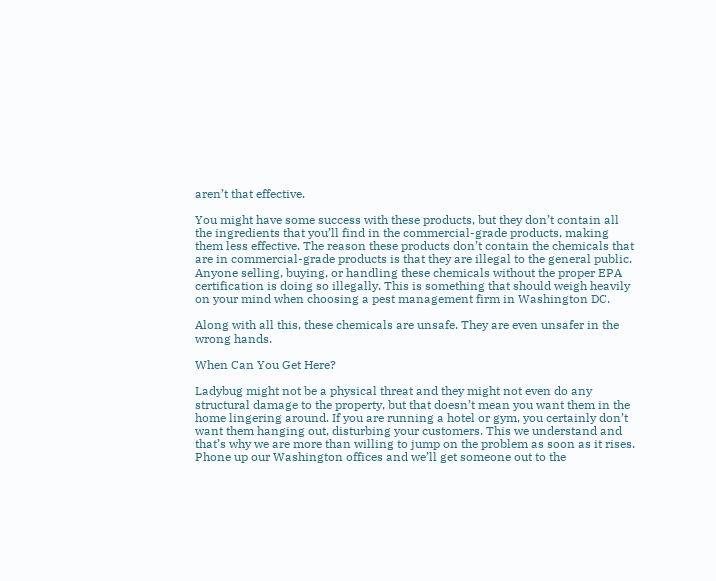aren’t that effective.

You might have some success with these products, but they don’t contain all the ingredients that you’ll find in the commercial-grade products, making them less effective. The reason these products don’t contain the chemicals that are in commercial-grade products is that they are illegal to the general public. Anyone selling, buying, or handling these chemicals without the proper EPA certification is doing so illegally. This is something that should weigh heavily on your mind when choosing a pest management firm in Washington DC.

Along with all this, these chemicals are unsafe. They are even unsafer in the wrong hands.

When Can You Get Here?

Ladybug might not be a physical threat and they might not even do any structural damage to the property, but that doesn’t mean you want them in the home lingering around. If you are running a hotel or gym, you certainly don’t want them hanging out, disturbing your customers. This we understand and that’s why we are more than willing to jump on the problem as soon as it rises. Phone up our Washington offices and we’ll get someone out to the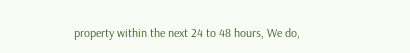property within the next 24 to 48 hours, We do,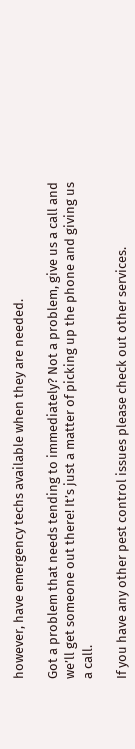however, have emergency techs available when they are needed.

Got a problem that needs tending to immediately? Not a problem, give us a call and we’ll get someone out there! It’s just a matter of picking up the phone and giving us a call.

If you have any other pest control issues please check out other services.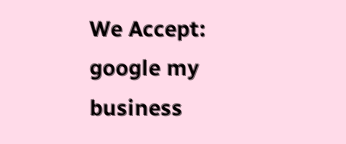We Accept:
google my business